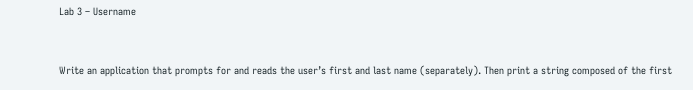Lab 3 – Username


Write an application that prompts for and reads the user’s first and last name (separately). Then print a string composed of the first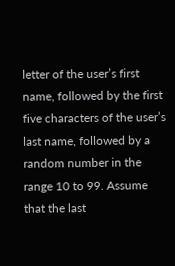letter of the user’s first name, followed by the first five characters of the user’s last name, followed by a random number in the range 10 to 99. Assume that the last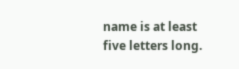name is at least five letters long.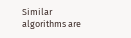Similar algorithms are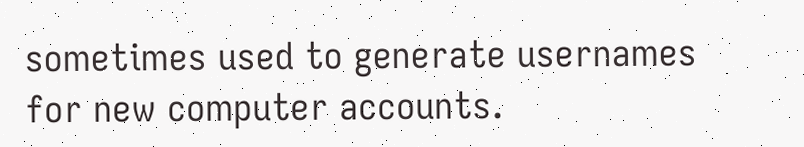sometimes used to generate usernames for new computer accounts.